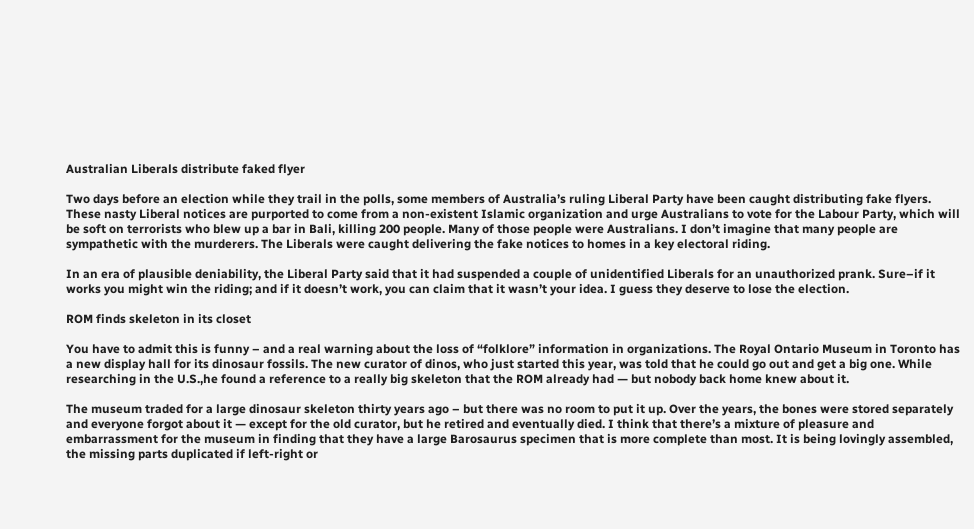Australian Liberals distribute faked flyer

Two days before an election while they trail in the polls, some members of Australia’s ruling Liberal Party have been caught distributing fake flyers. These nasty Liberal notices are purported to come from a non-existent Islamic organization and urge Australians to vote for the Labour Party, which will be soft on terrorists who blew up a bar in Bali, killing 200 people. Many of those people were Australians. I don’t imagine that many people are sympathetic with the murderers. The Liberals were caught delivering the fake notices to homes in a key electoral riding.

In an era of plausible deniability, the Liberal Party said that it had suspended a couple of unidentified Liberals for an unauthorized prank. Sure–if it works you might win the riding; and if it doesn’t work, you can claim that it wasn’t your idea. I guess they deserve to lose the election.

ROM finds skeleton in its closet

You have to admit this is funny – and a real warning about the loss of “folklore” information in organizations. The Royal Ontario Museum in Toronto has a new display hall for its dinosaur fossils. The new curator of dinos, who just started this year, was told that he could go out and get a big one. While researching in the U.S.,he found a reference to a really big skeleton that the ROM already had — but nobody back home knew about it.

The museum traded for a large dinosaur skeleton thirty years ago – but there was no room to put it up. Over the years, the bones were stored separately and everyone forgot about it — except for the old curator, but he retired and eventually died. I think that there’s a mixture of pleasure and embarrassment for the museum in finding that they have a large Barosaurus specimen that is more complete than most. It is being lovingly assembled, the missing parts duplicated if left-right or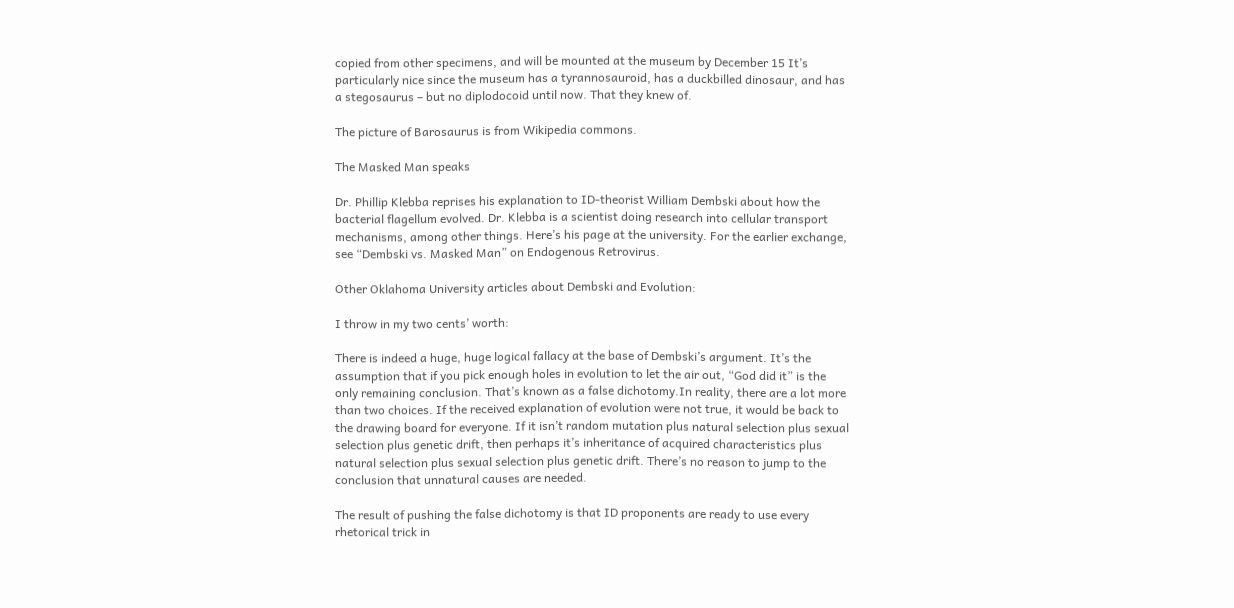copied from other specimens, and will be mounted at the museum by December 15 It’s particularly nice since the museum has a tyrannosauroid, has a duckbilled dinosaur, and has a stegosaurus – but no diplodocoid until now. That they knew of.

The picture of Barosaurus is from Wikipedia commons.

The Masked Man speaks

Dr. Phillip Klebba reprises his explanation to ID-theorist William Dembski about how the bacterial flagellum evolved. Dr. Klebba is a scientist doing research into cellular transport mechanisms, among other things. Here’s his page at the university. For the earlier exchange, see “Dembski vs. Masked Man” on Endogenous Retrovirus.

Other Oklahoma University articles about Dembski and Evolution:

I throw in my two cents’ worth:

There is indeed a huge, huge logical fallacy at the base of Dembski’s argument. It’s the assumption that if you pick enough holes in evolution to let the air out, “God did it” is the only remaining conclusion. That’s known as a false dichotomy.In reality, there are a lot more than two choices. If the received explanation of evolution were not true, it would be back to the drawing board for everyone. If it isn’t random mutation plus natural selection plus sexual selection plus genetic drift, then perhaps it’s inheritance of acquired characteristics plus natural selection plus sexual selection plus genetic drift. There’s no reason to jump to the conclusion that unnatural causes are needed.

The result of pushing the false dichotomy is that ID proponents are ready to use every rhetorical trick in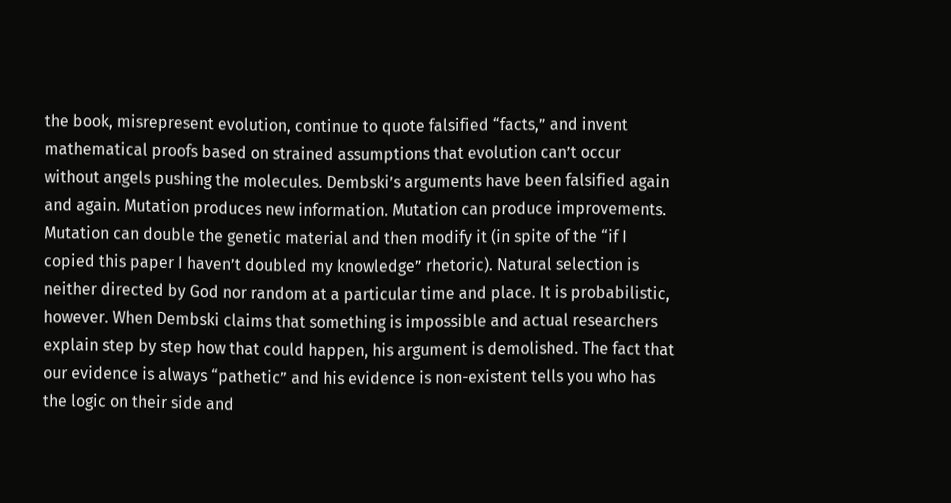the book, misrepresent evolution, continue to quote falsified “facts,” and invent mathematical proofs based on strained assumptions that evolution can’t occur without angels pushing the molecules. Dembski’s arguments have been falsified again and again. Mutation produces new information. Mutation can produce improvements. Mutation can double the genetic material and then modify it (in spite of the “if I copied this paper I haven’t doubled my knowledge” rhetoric). Natural selection is neither directed by God nor random at a particular time and place. It is probabilistic, however. When Dembski claims that something is impossible and actual researchers explain step by step how that could happen, his argument is demolished. The fact that our evidence is always “pathetic” and his evidence is non-existent tells you who has the logic on their side and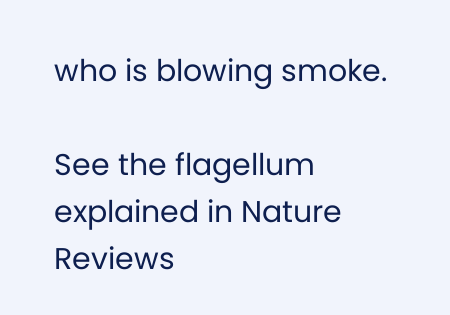who is blowing smoke.

See the flagellum explained in Nature Reviews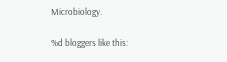Microbiology.

%d bloggers like this: